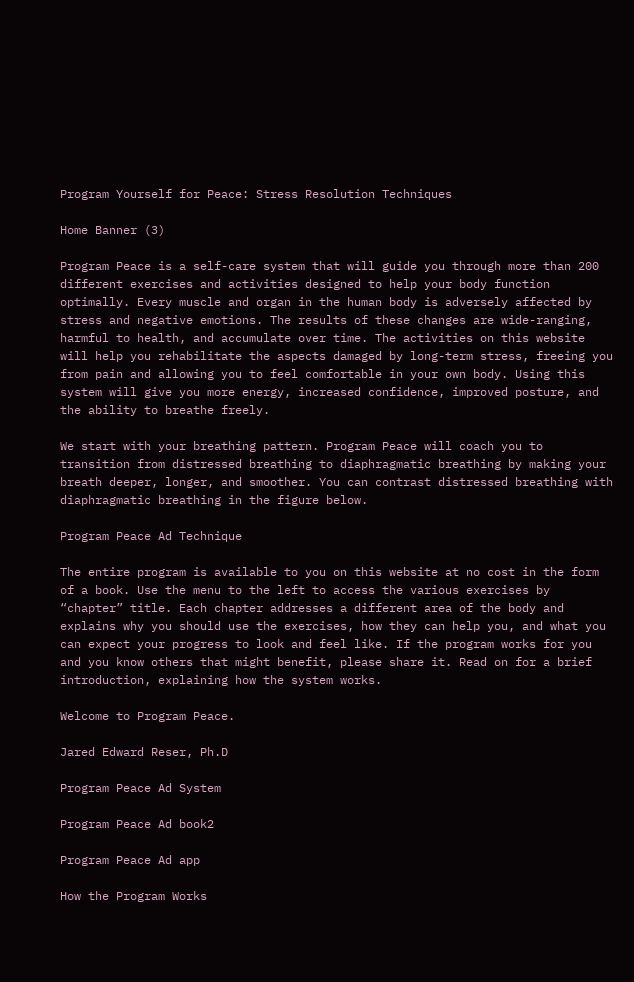Program Yourself for Peace: Stress Resolution Techniques

Home Banner (3)

Program Peace is a self-care system that will guide you through more than 200 different exercises and activities designed to help your body function optimally. Every muscle and organ in the human body is adversely affected by stress and negative emotions. The results of these changes are wide-ranging, harmful to health, and accumulate over time. The activities on this website will help you rehabilitate the aspects damaged by long-term stress, freeing you from pain and allowing you to feel comfortable in your own body. Using this system will give you more energy, increased confidence, improved posture, and the ability to breathe freely.

We start with your breathing pattern. Program Peace will coach you to transition from distressed breathing to diaphragmatic breathing by making your breath deeper, longer, and smoother. You can contrast distressed breathing with diaphragmatic breathing in the figure below.

Program Peace Ad Technique

The entire program is available to you on this website at no cost in the form of a book. Use the menu to the left to access the various exercises by “chapter” title. Each chapter addresses a different area of the body and explains why you should use the exercises, how they can help you, and what you can expect your progress to look and feel like. If the program works for you and you know others that might benefit, please share it. Read on for a brief introduction, explaining how the system works.

Welcome to Program Peace.

Jared Edward Reser, Ph.D

Program Peace Ad System

Program Peace Ad book2

Program Peace Ad app

How the Program Works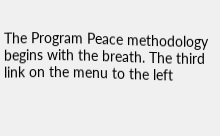The Program Peace methodology begins with the breath. The third link on the menu to the left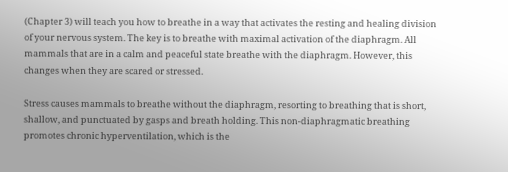(Chapter 3) will teach you how to breathe in a way that activates the resting and healing division of your nervous system. The key is to breathe with maximal activation of the diaphragm. All mammals that are in a calm and peaceful state breathe with the diaphragm. However, this changes when they are scared or stressed.

Stress causes mammals to breathe without the diaphragm, resorting to breathing that is short, shallow, and punctuated by gasps and breath holding. This non-diaphragmatic breathing promotes chronic hyperventilation, which is the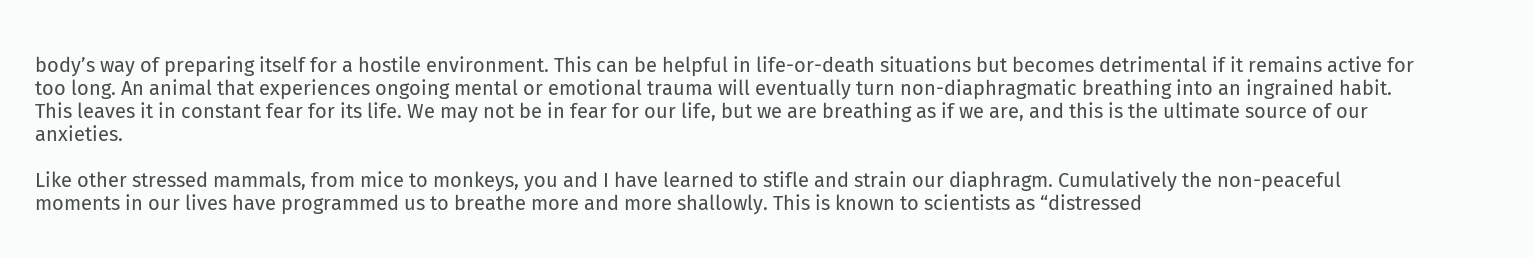body’s way of preparing itself for a hostile environment. This can be helpful in life-or-death situations but becomes detrimental if it remains active for too long. An animal that experiences ongoing mental or emotional trauma will eventually turn non-diaphragmatic breathing into an ingrained habit. This leaves it in constant fear for its life. We may not be in fear for our life, but we are breathing as if we are, and this is the ultimate source of our anxieties.

Like other stressed mammals, from mice to monkeys, you and I have learned to stifle and strain our diaphragm. Cumulatively the non-peaceful moments in our lives have programmed us to breathe more and more shallowly. This is known to scientists as “distressed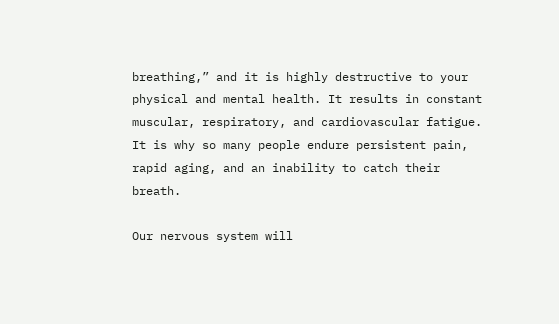breathing,” and it is highly destructive to your physical and mental health. It results in constant muscular, respiratory, and cardiovascular fatigue. It is why so many people endure persistent pain, rapid aging, and an inability to catch their breath.

Our nervous system will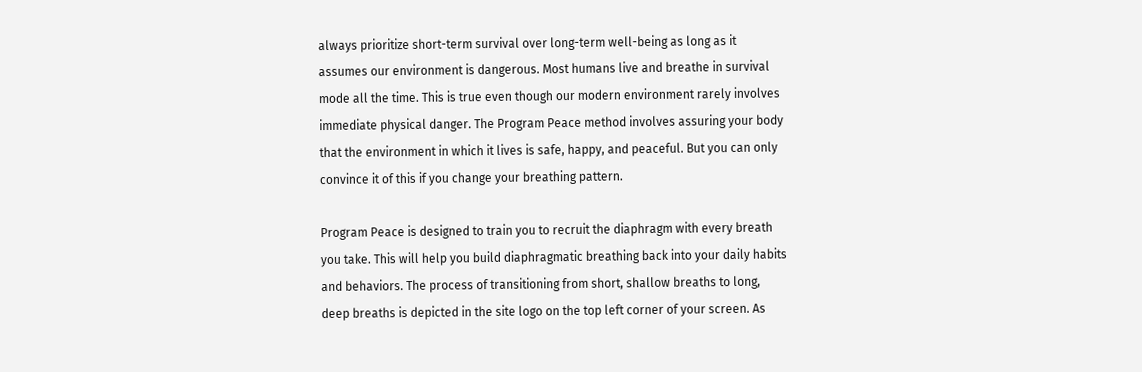always prioritize short-term survival over long-term well-being as long as it assumes our environment is dangerous. Most humans live and breathe in survival mode all the time. This is true even though our modern environment rarely involves immediate physical danger. The Program Peace method involves assuring your body that the environment in which it lives is safe, happy, and peaceful. But you can only convince it of this if you change your breathing pattern.

Program Peace is designed to train you to recruit the diaphragm with every breath you take. This will help you build diaphragmatic breathing back into your daily habits and behaviors. The process of transitioning from short, shallow breaths to long, deep breaths is depicted in the site logo on the top left corner of your screen. As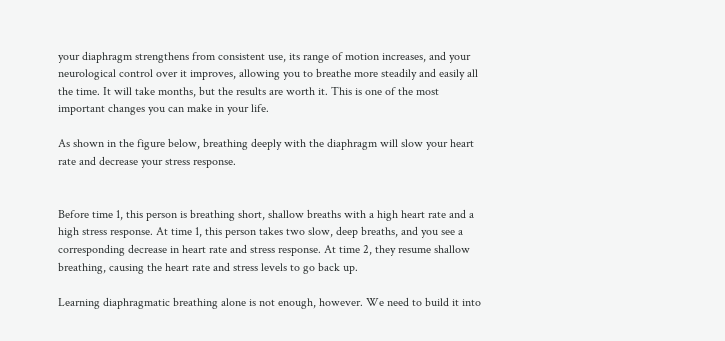your diaphragm strengthens from consistent use, its range of motion increases, and your neurological control over it improves, allowing you to breathe more steadily and easily all the time. It will take months, but the results are worth it. This is one of the most important changes you can make in your life.

As shown in the figure below, breathing deeply with the diaphragm will slow your heart rate and decrease your stress response.


Before time 1, this person is breathing short, shallow breaths with a high heart rate and a high stress response. At time 1, this person takes two slow, deep breaths, and you see a corresponding decrease in heart rate and stress response. At time 2, they resume shallow breathing, causing the heart rate and stress levels to go back up.

Learning diaphragmatic breathing alone is not enough, however. We need to build it into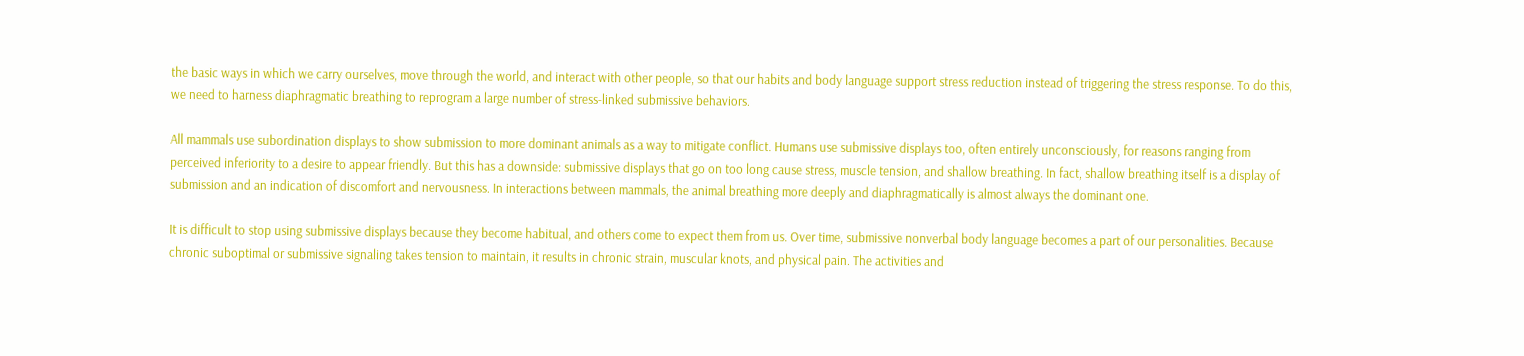the basic ways in which we carry ourselves, move through the world, and interact with other people, so that our habits and body language support stress reduction instead of triggering the stress response. To do this, we need to harness diaphragmatic breathing to reprogram a large number of stress-linked submissive behaviors.

All mammals use subordination displays to show submission to more dominant animals as a way to mitigate conflict. Humans use submissive displays too, often entirely unconsciously, for reasons ranging from perceived inferiority to a desire to appear friendly. But this has a downside: submissive displays that go on too long cause stress, muscle tension, and shallow breathing. In fact, shallow breathing itself is a display of submission and an indication of discomfort and nervousness. In interactions between mammals, the animal breathing more deeply and diaphragmatically is almost always the dominant one.

It is difficult to stop using submissive displays because they become habitual, and others come to expect them from us. Over time, submissive nonverbal body language becomes a part of our personalities. Because chronic suboptimal or submissive signaling takes tension to maintain, it results in chronic strain, muscular knots, and physical pain. The activities and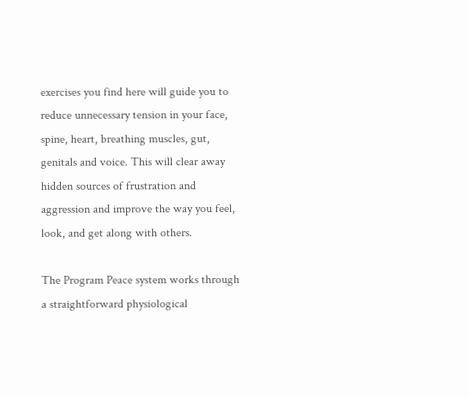exercises you find here will guide you to reduce unnecessary tension in your face, spine, heart, breathing muscles, gut, genitals and voice. This will clear away hidden sources of frustration and aggression and improve the way you feel, look, and get along with others.

The Program Peace system works through a straightforward physiological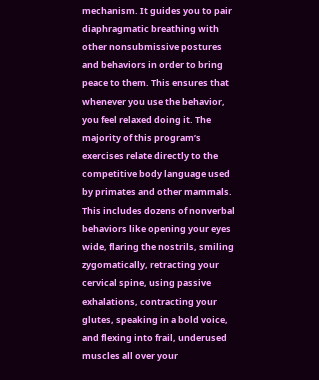mechanism. It guides you to pair diaphragmatic breathing with other nonsubmissive postures and behaviors in order to bring peace to them. This ensures that whenever you use the behavior, you feel relaxed doing it. The majority of this program’s exercises relate directly to the competitive body language used by primates and other mammals. This includes dozens of nonverbal behaviors like opening your eyes wide, flaring the nostrils, smiling zygomatically, retracting your cervical spine, using passive exhalations, contracting your glutes, speaking in a bold voice, and flexing into frail, underused muscles all over your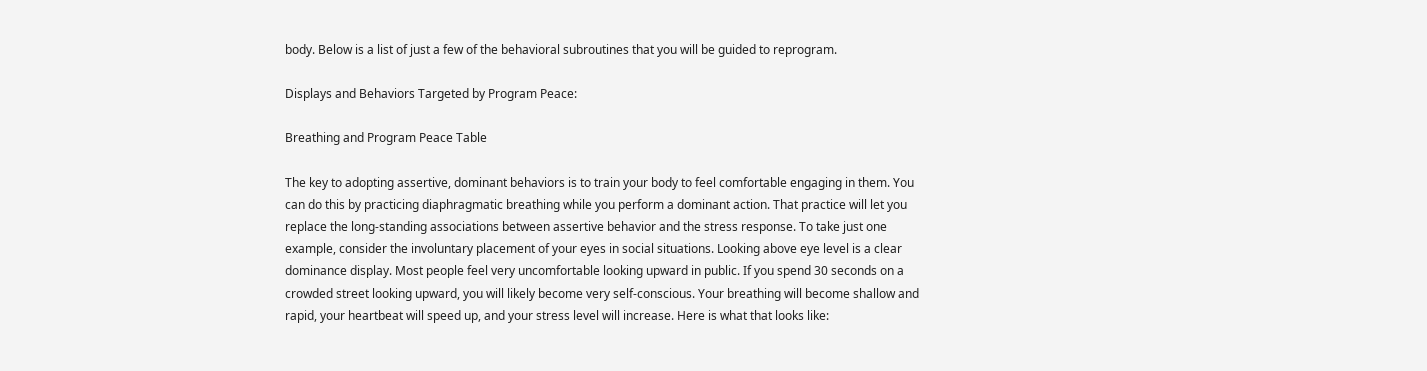body. Below is a list of just a few of the behavioral subroutines that you will be guided to reprogram.

Displays and Behaviors Targeted by Program Peace:

Breathing and Program Peace Table

The key to adopting assertive, dominant behaviors is to train your body to feel comfortable engaging in them. You can do this by practicing diaphragmatic breathing while you perform a dominant action. That practice will let you replace the long-standing associations between assertive behavior and the stress response. To take just one example, consider the involuntary placement of your eyes in social situations. Looking above eye level is a clear dominance display. Most people feel very uncomfortable looking upward in public. If you spend 30 seconds on a crowded street looking upward, you will likely become very self-conscious. Your breathing will become shallow and rapid, your heartbeat will speed up, and your stress level will increase. Here is what that looks like: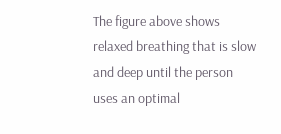The figure above shows relaxed breathing that is slow and deep until the person uses an optimal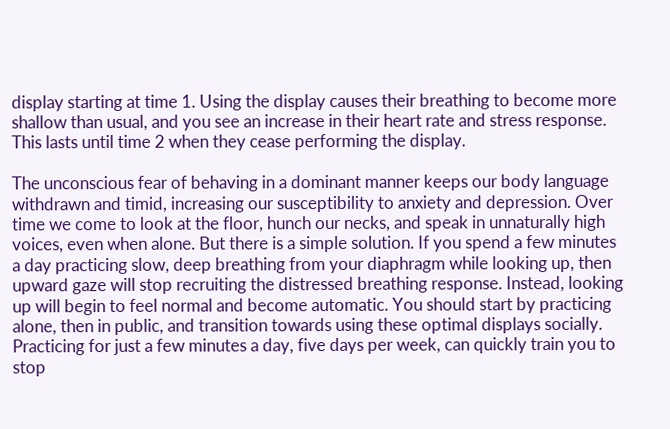display starting at time 1. Using the display causes their breathing to become more shallow than usual, and you see an increase in their heart rate and stress response. This lasts until time 2 when they cease performing the display.

The unconscious fear of behaving in a dominant manner keeps our body language withdrawn and timid, increasing our susceptibility to anxiety and depression. Over time we come to look at the floor, hunch our necks, and speak in unnaturally high voices, even when alone. But there is a simple solution. If you spend a few minutes a day practicing slow, deep breathing from your diaphragm while looking up, then upward gaze will stop recruiting the distressed breathing response. Instead, looking up will begin to feel normal and become automatic. You should start by practicing alone, then in public, and transition towards using these optimal displays socially. Practicing for just a few minutes a day, five days per week, can quickly train you to stop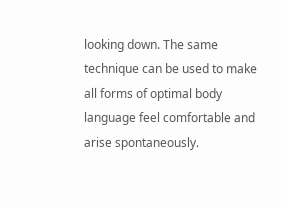looking down. The same technique can be used to make all forms of optimal body language feel comfortable and arise spontaneously.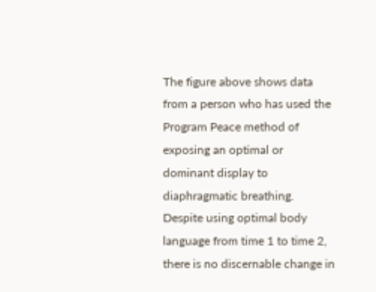The figure above shows data from a person who has used the Program Peace method of exposing an optimal or dominant display to diaphragmatic breathing. Despite using optimal body language from time 1 to time 2, there is no discernable change in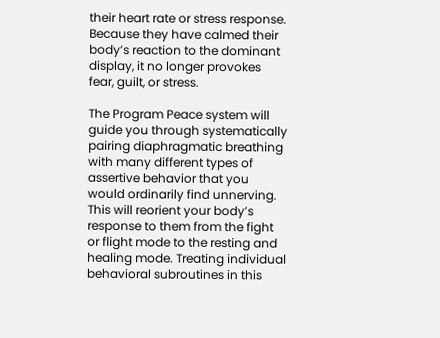their heart rate or stress response. Because they have calmed their body’s reaction to the dominant display, it no longer provokes fear, guilt, or stress.

The Program Peace system will guide you through systematically pairing diaphragmatic breathing with many different types of assertive behavior that you would ordinarily find unnerving. This will reorient your body’s response to them from the fight or flight mode to the resting and healing mode. Treating individual behavioral subroutines in this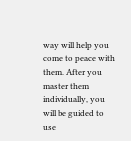way will help you come to peace with them. After you master them individually, you will be guided to use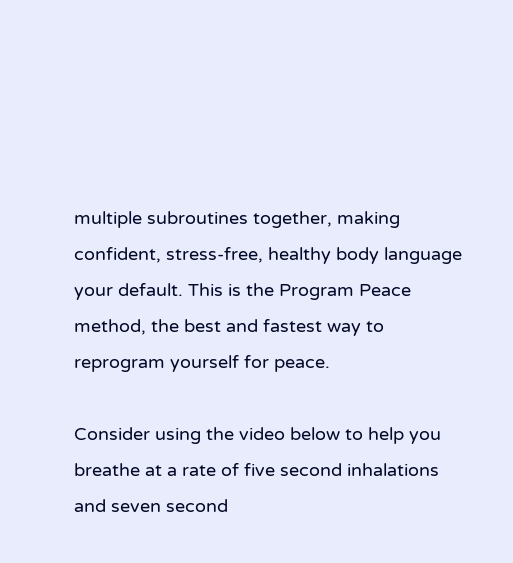multiple subroutines together, making confident, stress-free, healthy body language your default. This is the Program Peace method, the best and fastest way to reprogram yourself for peace.

Consider using the video below to help you breathe at a rate of five second inhalations and seven second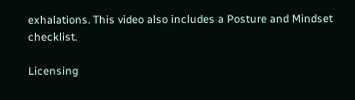exhalations. This video also includes a Posture and Mindset checklist.

Licensing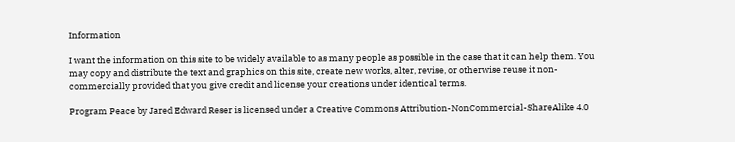Information

I want the information on this site to be widely available to as many people as possible in the case that it can help them. You may copy and distribute the text and graphics on this site, create new works, alter, revise, or otherwise reuse it non-commercially provided that you give credit and license your creations under identical terms.

Program Peace by Jared Edward Reser is licensed under a Creative Commons Attribution-NonCommercial-ShareAlike 4.0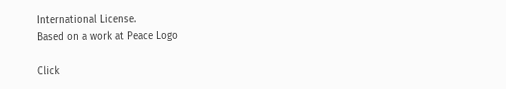International License.
Based on a work at Peace Logo

Click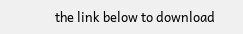the link below to download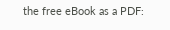the free eBook as a PDF: